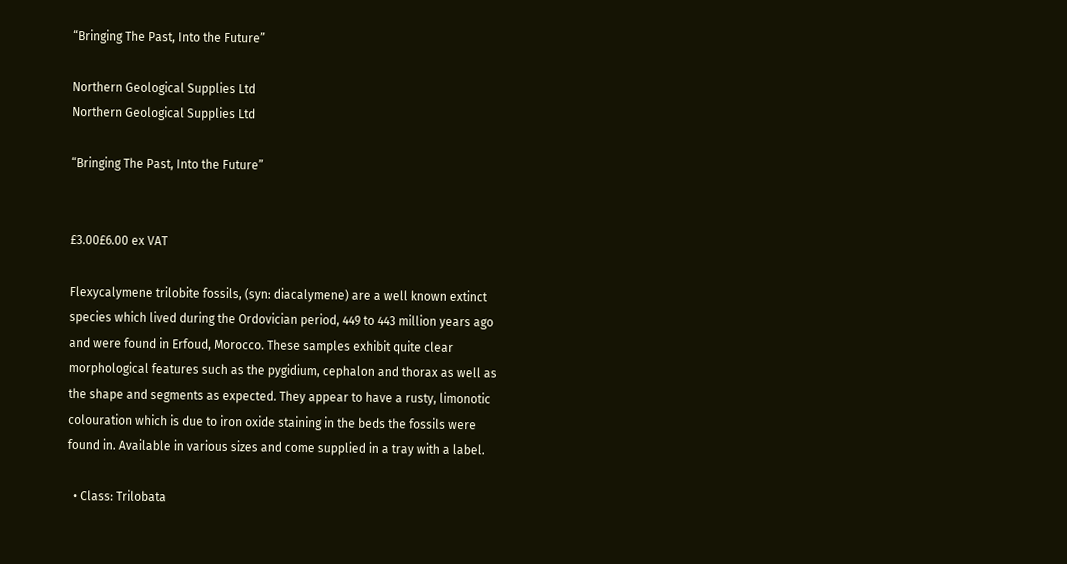“Bringing The Past, Into the Future”

Northern Geological Supplies Ltd
Northern Geological Supplies Ltd

“Bringing The Past, Into the Future”


£3.00£6.00 ex VAT

Flexycalymene trilobite fossils, (syn: diacalymene) are a well known extinct species which lived during the Ordovician period, 449 to 443 million years ago and were found in Erfoud, Morocco. These samples exhibit quite clear morphological features such as the pygidium, cephalon and thorax as well as the shape and segments as expected. They appear to have a rusty, limonotic colouration which is due to iron oxide staining in the beds the fossils were found in. Available in various sizes and come supplied in a tray with a label.

  • Class: Trilobata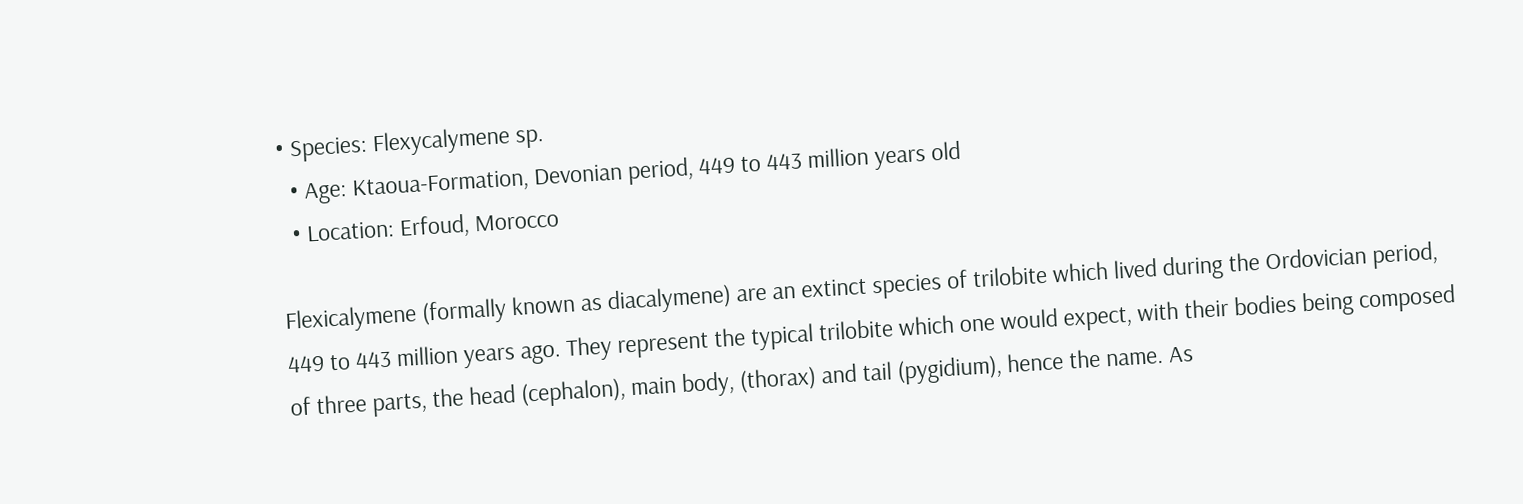• Species: Flexycalymene sp.
  • Age: Ktaoua-Formation, Devonian period, 449 to 443 million years old
  • Location: Erfoud, Morocco

Flexicalymene (formally known as diacalymene) are an extinct species of trilobite which lived during the Ordovician period, 449 to 443 million years ago. They represent the typical trilobite which one would expect, with their bodies being composed of three parts, the head (cephalon), main body, (thorax) and tail (pygidium), hence the name. As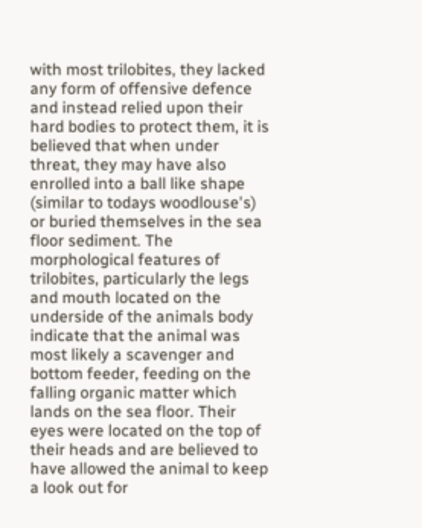with most trilobites, they lacked any form of offensive defence and instead relied upon their hard bodies to protect them, it is believed that when under threat, they may have also enrolled into a ball like shape (similar to todays woodlouse's) or buried themselves in the sea floor sediment. The morphological features of trilobites, particularly the legs and mouth located on the underside of the animals body indicate that the animal was most likely a scavenger and bottom feeder, feeding on the falling organic matter which lands on the sea floor. Their eyes were located on the top of their heads and are believed to have allowed the animal to keep a look out for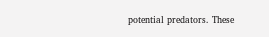potential predators. These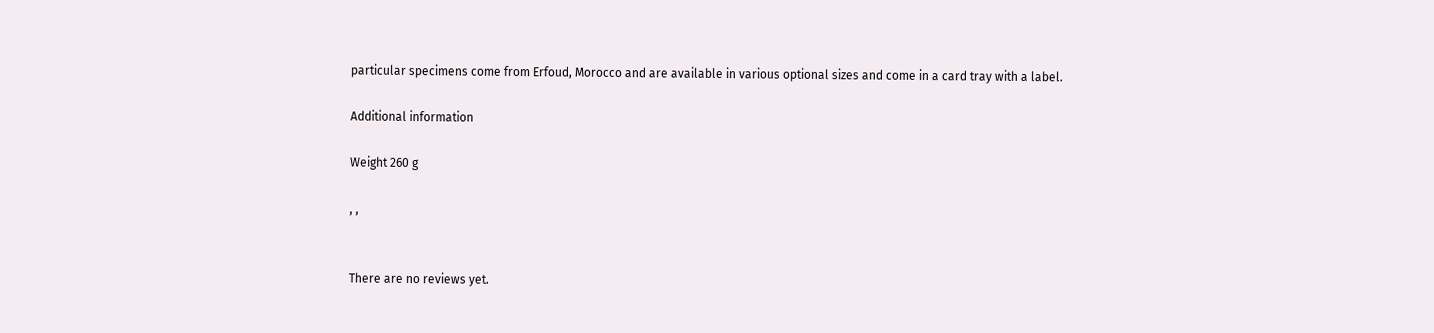particular specimens come from Erfoud, Morocco and are available in various optional sizes and come in a card tray with a label.

Additional information

Weight 260 g

, ,


There are no reviews yet.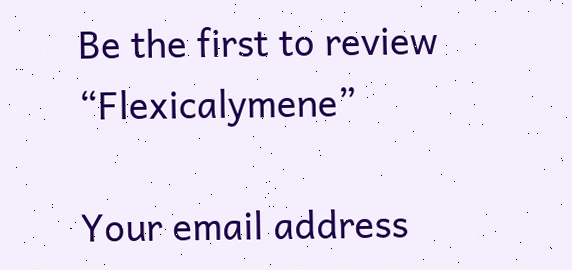Be the first to review “Flexicalymene”

Your email address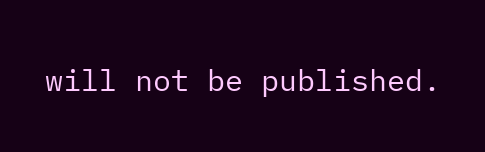will not be published.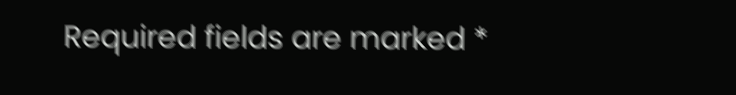Required fields are marked *